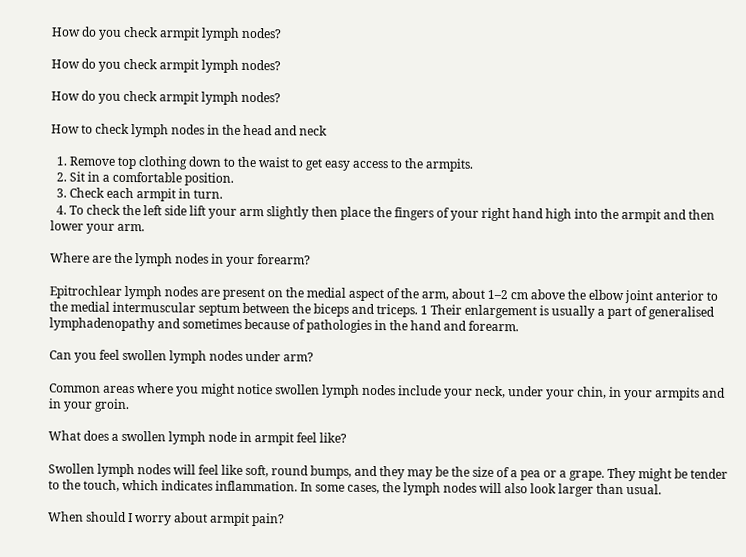How do you check armpit lymph nodes?

How do you check armpit lymph nodes?

How do you check armpit lymph nodes?

How to check lymph nodes in the head and neck

  1. Remove top clothing down to the waist to get easy access to the armpits.
  2. Sit in a comfortable position.
  3. Check each armpit in turn.
  4. To check the left side lift your arm slightly then place the fingers of your right hand high into the armpit and then lower your arm.

Where are the lymph nodes in your forearm?

Epitrochlear lymph nodes are present on the medial aspect of the arm, about 1–2 cm above the elbow joint anterior to the medial intermuscular septum between the biceps and triceps. 1 Their enlargement is usually a part of generalised lymphadenopathy and sometimes because of pathologies in the hand and forearm.

Can you feel swollen lymph nodes under arm?

Common areas where you might notice swollen lymph nodes include your neck, under your chin, in your armpits and in your groin.

What does a swollen lymph node in armpit feel like?

Swollen lymph nodes will feel like soft, round bumps, and they may be the size of a pea or a grape. They might be tender to the touch, which indicates inflammation. In some cases, the lymph nodes will also look larger than usual.

When should I worry about armpit pain?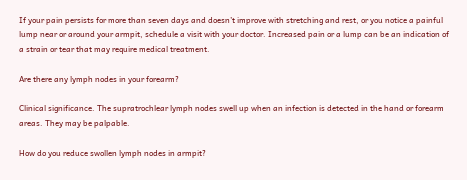If your pain persists for more than seven days and doesn’t improve with stretching and rest, or you notice a painful lump near or around your armpit, schedule a visit with your doctor. Increased pain or a lump can be an indication of a strain or tear that may require medical treatment.

Are there any lymph nodes in your forearm?

Clinical significance. The supratrochlear lymph nodes swell up when an infection is detected in the hand or forearm areas. They may be palpable.

How do you reduce swollen lymph nodes in armpit?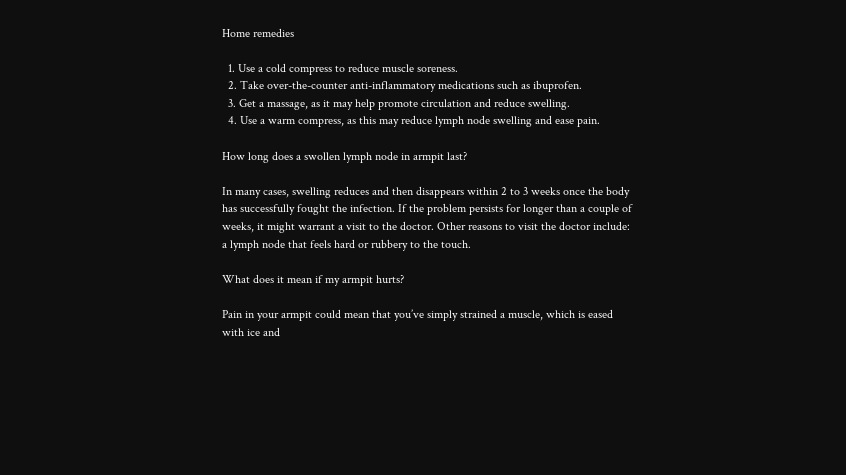Home remedies

  1. Use a cold compress to reduce muscle soreness.
  2. Take over-the-counter anti-inflammatory medications such as ibuprofen.
  3. Get a massage, as it may help promote circulation and reduce swelling.
  4. Use a warm compress, as this may reduce lymph node swelling and ease pain.

How long does a swollen lymph node in armpit last?

In many cases, swelling reduces and then disappears within 2 to 3 weeks once the body has successfully fought the infection. If the problem persists for longer than a couple of weeks, it might warrant a visit to the doctor. Other reasons to visit the doctor include: a lymph node that feels hard or rubbery to the touch.

What does it mean if my armpit hurts?

Pain in your armpit could mean that you’ve simply strained a muscle, which is eased with ice and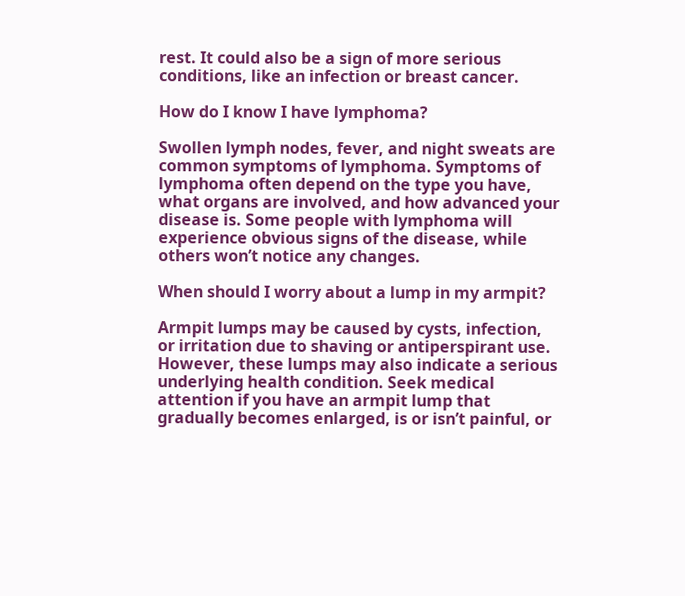rest. It could also be a sign of more serious conditions, like an infection or breast cancer.

How do I know I have lymphoma?

Swollen lymph nodes, fever, and night sweats are common symptoms of lymphoma. Symptoms of lymphoma often depend on the type you have, what organs are involved, and how advanced your disease is. Some people with lymphoma will experience obvious signs of the disease, while others won’t notice any changes.

When should I worry about a lump in my armpit?

Armpit lumps may be caused by cysts, infection, or irritation due to shaving or antiperspirant use. However, these lumps may also indicate a serious underlying health condition. Seek medical attention if you have an armpit lump that gradually becomes enlarged, is or isn’t painful, or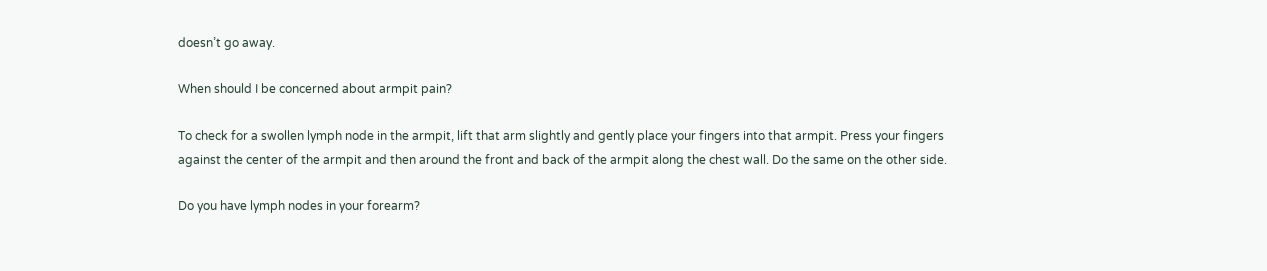doesn’t go away.

When should I be concerned about armpit pain?

To check for a swollen lymph node in the armpit, lift that arm slightly and gently place your fingers into that armpit. Press your fingers against the center of the armpit and then around the front and back of the armpit along the chest wall. Do the same on the other side.

Do you have lymph nodes in your forearm?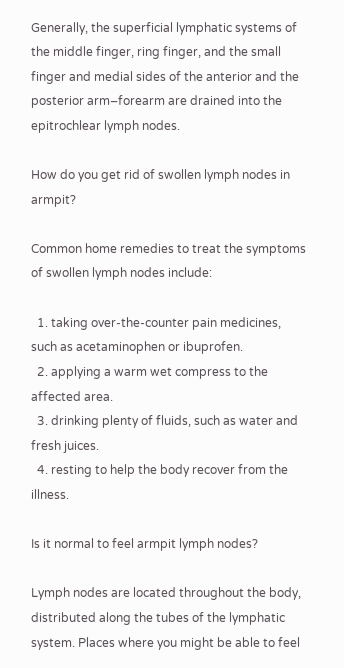Generally, the superficial lymphatic systems of the middle finger, ring finger, and the small finger and medial sides of the anterior and the posterior arm–forearm are drained into the epitrochlear lymph nodes.

How do you get rid of swollen lymph nodes in armpit?

Common home remedies to treat the symptoms of swollen lymph nodes include:

  1. taking over-the-counter pain medicines, such as acetaminophen or ibuprofen.
  2. applying a warm wet compress to the affected area.
  3. drinking plenty of fluids, such as water and fresh juices.
  4. resting to help the body recover from the illness.

Is it normal to feel armpit lymph nodes?

Lymph nodes are located throughout the body, distributed along the tubes of the lymphatic system. Places where you might be able to feel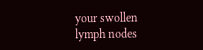your swollen lymph nodes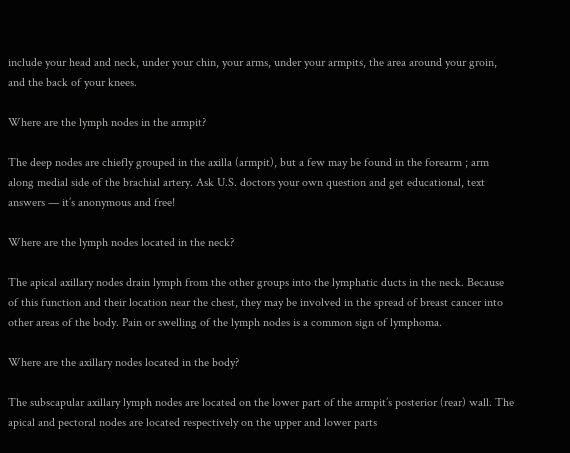include your head and neck, under your chin, your arms, under your armpits, the area around your groin, and the back of your knees.

Where are the lymph nodes in the armpit?

The deep nodes are chiefly grouped in the axilla (armpit), but a few may be found in the forearm ; arm along medial side of the brachial artery. Ask U.S. doctors your own question and get educational, text answers — it’s anonymous and free!

Where are the lymph nodes located in the neck?

The apical axillary nodes drain lymph from the other groups into the lymphatic ducts in the neck. Because of this function and their location near the chest, they may be involved in the spread of breast cancer into other areas of the body. Pain or swelling of the lymph nodes is a common sign of lymphoma.

Where are the axillary nodes located in the body?

The subscapular axillary lymph nodes are located on the lower part of the armpit’s posterior (rear) wall. The apical and pectoral nodes are located respectively on the upper and lower parts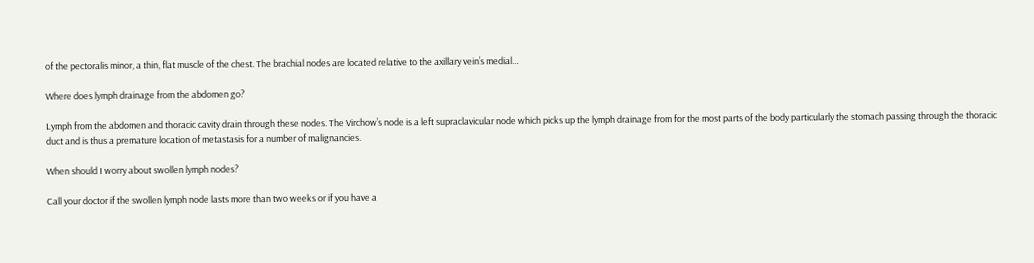of the pectoralis minor, a thin, flat muscle of the chest. The brachial nodes are located relative to the axillary vein’s medial…

Where does lymph drainage from the abdomen go?

Lymph from the abdomen and thoracic cavity drain through these nodes. The Virchow’s node is a left supraclavicular node which picks up the lymph drainage from for the most parts of the body particularly the stomach passing through the thoracic duct and is thus a premature location of metastasis for a number of malignancies.

When should I worry about swollen lymph nodes?

Call your doctor if the swollen lymph node lasts more than two weeks or if you have a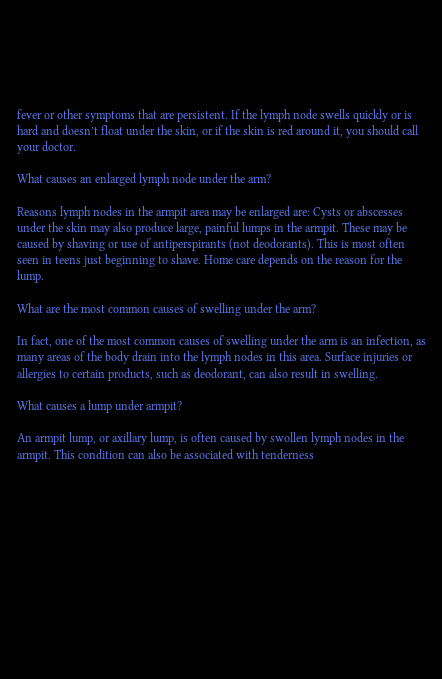fever or other symptoms that are persistent. If the lymph node swells quickly or is hard and doesn’t float under the skin, or if the skin is red around it, you should call your doctor.

What causes an enlarged lymph node under the arm?

Reasons lymph nodes in the armpit area may be enlarged are: Cysts or abscesses under the skin may also produce large, painful lumps in the armpit. These may be caused by shaving or use of antiperspirants (not deodorants). This is most often seen in teens just beginning to shave. Home care depends on the reason for the lump.

What are the most common causes of swelling under the arm?

In fact, one of the most common causes of swelling under the arm is an infection, as many areas of the body drain into the lymph nodes in this area. Surface injuries or allergies to certain products, such as deodorant, can also result in swelling.

What causes a lump under armpit?

An armpit lump, or axillary lump, is often caused by swollen lymph nodes in the armpit. This condition can also be associated with tenderness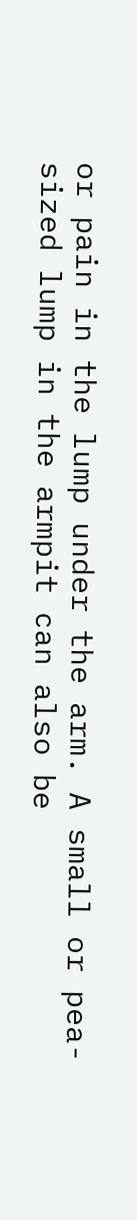or pain in the lump under the arm. A small or pea-sized lump in the armpit can also be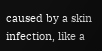caused by a skin infection, like a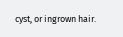cyst, or ingrown hair.